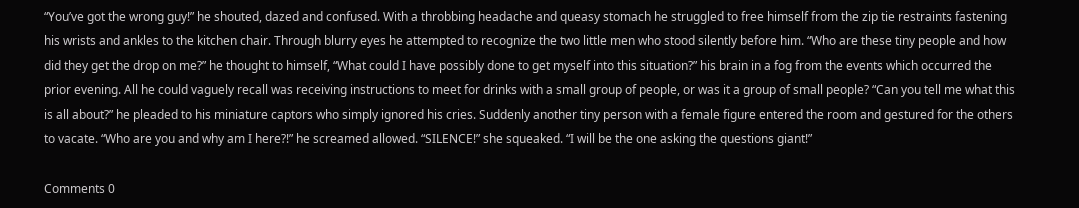“You’ve got the wrong guy!” he shouted, dazed and confused. With a throbbing headache and queasy stomach he struggled to free himself from the zip tie restraints fastening his wrists and ankles to the kitchen chair. Through blurry eyes he attempted to recognize the two little men who stood silently before him. “Who are these tiny people and how did they get the drop on me?” he thought to himself, “What could I have possibly done to get myself into this situation?” his brain in a fog from the events which occurred the prior evening. All he could vaguely recall was receiving instructions to meet for drinks with a small group of people, or was it a group of small people? “Can you tell me what this is all about?” he pleaded to his miniature captors who simply ignored his cries. Suddenly another tiny person with a female figure entered the room and gestured for the others to vacate. “Who are you and why am I here?!” he screamed allowed. “SILENCE!” she squeaked. “I will be the one asking the questions giant!”

Comments 0